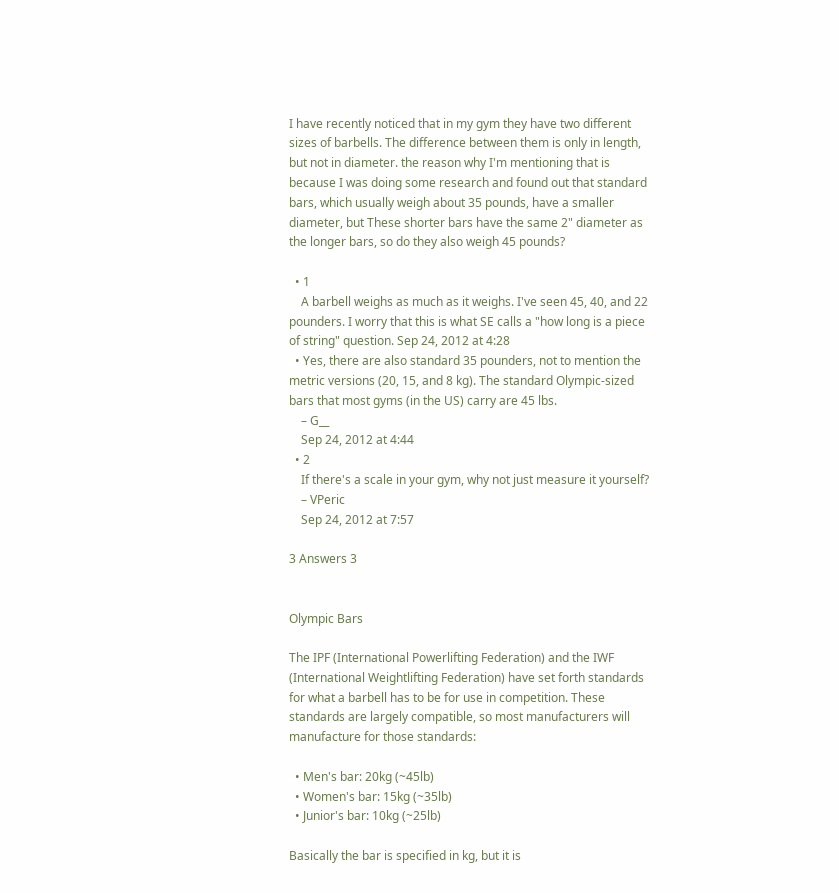I have recently noticed that in my gym they have two different sizes of barbells. The difference between them is only in length, but not in diameter. the reason why I'm mentioning that is because I was doing some research and found out that standard bars, which usually weigh about 35 pounds, have a smaller diameter, but These shorter bars have the same 2" diameter as the longer bars, so do they also weigh 45 pounds?

  • 1
    A barbell weighs as much as it weighs. I've seen 45, 40, and 22 pounders. I worry that this is what SE calls a "how long is a piece of string" question. Sep 24, 2012 at 4:28
  • Yes, there are also standard 35 pounders, not to mention the metric versions (20, 15, and 8 kg). The standard Olympic-sized bars that most gyms (in the US) carry are 45 lbs.
    – G__
    Sep 24, 2012 at 4:44
  • 2
    If there's a scale in your gym, why not just measure it yourself?
    – VPeric
    Sep 24, 2012 at 7:57

3 Answers 3


Olympic Bars

The IPF (International Powerlifting Federation) and the IWF (International Weightlifting Federation) have set forth standards for what a barbell has to be for use in competition. These standards are largely compatible, so most manufacturers will manufacture for those standards:

  • Men's bar: 20kg (~45lb)
  • Women's bar: 15kg (~35lb)
  • Junior's bar: 10kg (~25lb)

Basically the bar is specified in kg, but it is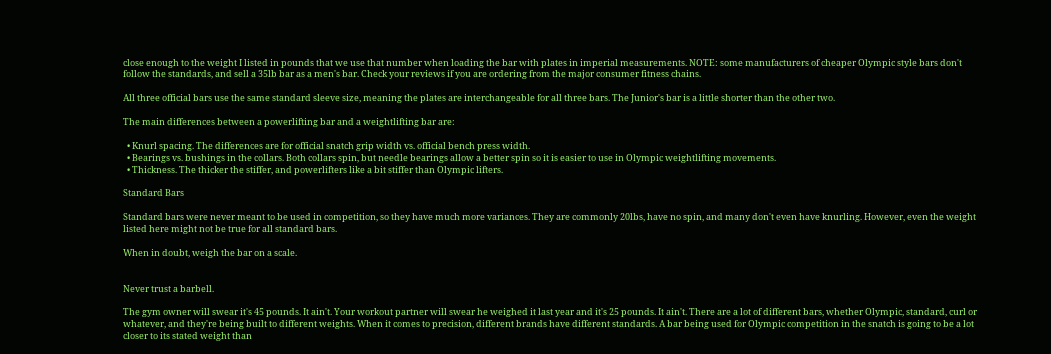close enough to the weight I listed in pounds that we use that number when loading the bar with plates in imperial measurements. NOTE: some manufacturers of cheaper Olympic style bars don't follow the standards, and sell a 35lb bar as a men's bar. Check your reviews if you are ordering from the major consumer fitness chains.

All three official bars use the same standard sleeve size, meaning the plates are interchangeable for all three bars. The Junior's bar is a little shorter than the other two.

The main differences between a powerlifting bar and a weightlifting bar are:

  • Knurl spacing. The differences are for official snatch grip width vs. official bench press width.
  • Bearings vs. bushings in the collars. Both collars spin, but needle bearings allow a better spin so it is easier to use in Olympic weightlifting movements.
  • Thickness. The thicker the stiffer, and powerlifters like a bit stiffer than Olympic lifters.

Standard Bars

Standard bars were never meant to be used in competition, so they have much more variances. They are commonly 20lbs, have no spin, and many don't even have knurling. However, even the weight listed here might not be true for all standard bars.

When in doubt, weigh the bar on a scale.


Never trust a barbell.

The gym owner will swear it's 45 pounds. It ain't. Your workout partner will swear he weighed it last year and it's 25 pounds. It ain't. There are a lot of different bars, whether Olympic, standard, curl or whatever, and they're being built to different weights. When it comes to precision, different brands have different standards. A bar being used for Olympic competition in the snatch is going to be a lot closer to its stated weight than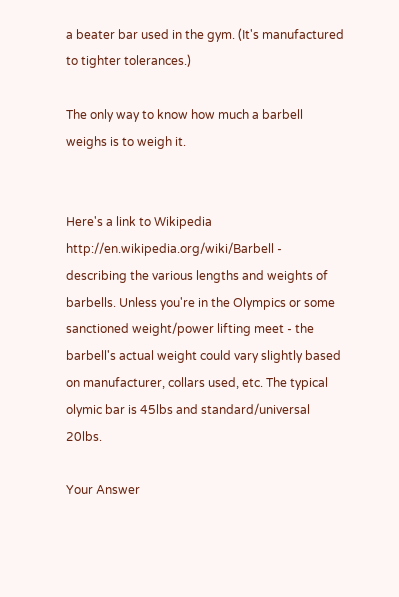a beater bar used in the gym. (It's manufactured to tighter tolerances.)

The only way to know how much a barbell weighs is to weigh it.


Here's a link to Wikipedia http://en.wikipedia.org/wiki/Barbell - describing the various lengths and weights of barbells. Unless you're in the Olympics or some sanctioned weight/power lifting meet - the barbell's actual weight could vary slightly based on manufacturer, collars used, etc. The typical olymic bar is 45lbs and standard/universal 20lbs.

Your Answer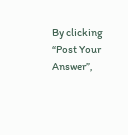By clicking “Post Your Answer”,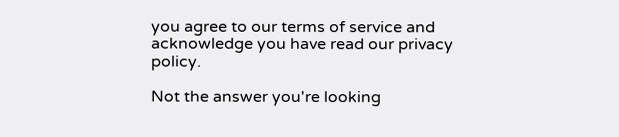you agree to our terms of service and acknowledge you have read our privacy policy.

Not the answer you're looking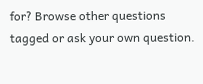for? Browse other questions tagged or ask your own question.